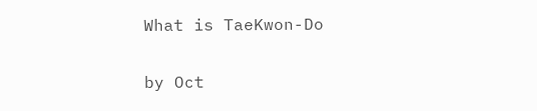What is TaeKwon-Do

by Oct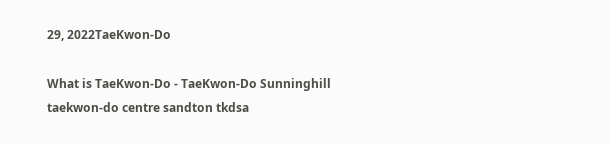29, 2022TaeKwon-Do

What is TaeKwon-Do - TaeKwon-Do Sunninghill taekwon-do centre sandton tkdsa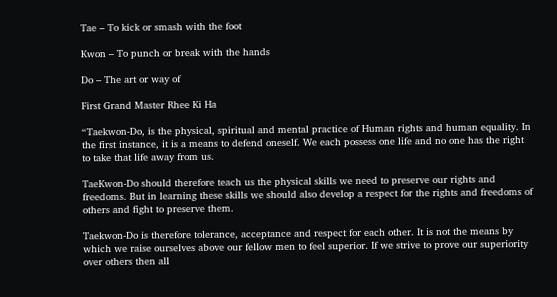Tae – To kick or smash with the foot

Kwon – To punch or break with the hands

Do – The art or way of

First Grand Master Rhee Ki Ha

“Taekwon-Do, is the physical, spiritual and mental practice of Human rights and human equality. In the first instance, it is a means to defend oneself. We each possess one life and no one has the right to take that life away from us.

TaeKwon-Do should therefore teach us the physical skills we need to preserve our rights and freedoms. But in learning these skills we should also develop a respect for the rights and freedoms of others and fight to preserve them.

Taekwon-Do is therefore tolerance, acceptance and respect for each other. It is not the means by which we raise ourselves above our fellow men to feel superior. If we strive to prove our superiority over others then all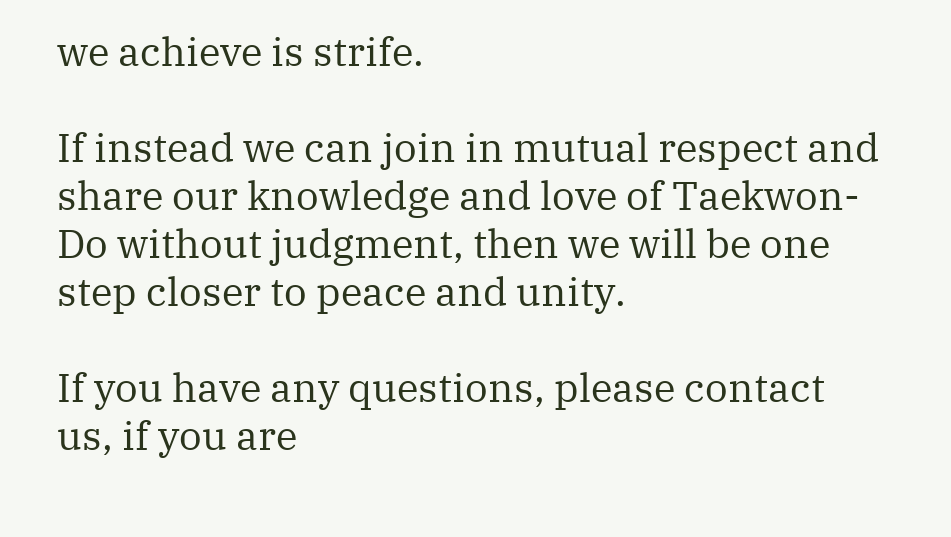we achieve is strife.

If instead we can join in mutual respect and share our knowledge and love of Taekwon-Do without judgment, then we will be one step closer to peace and unity.

If you have any questions, please contact us, if you are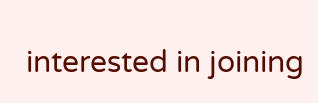interested in joining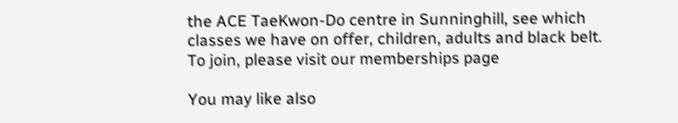the ACE TaeKwon-Do centre in Sunninghill, see which classes we have on offer, children, adults and black belt. To join, please visit our memberships page

You may like also